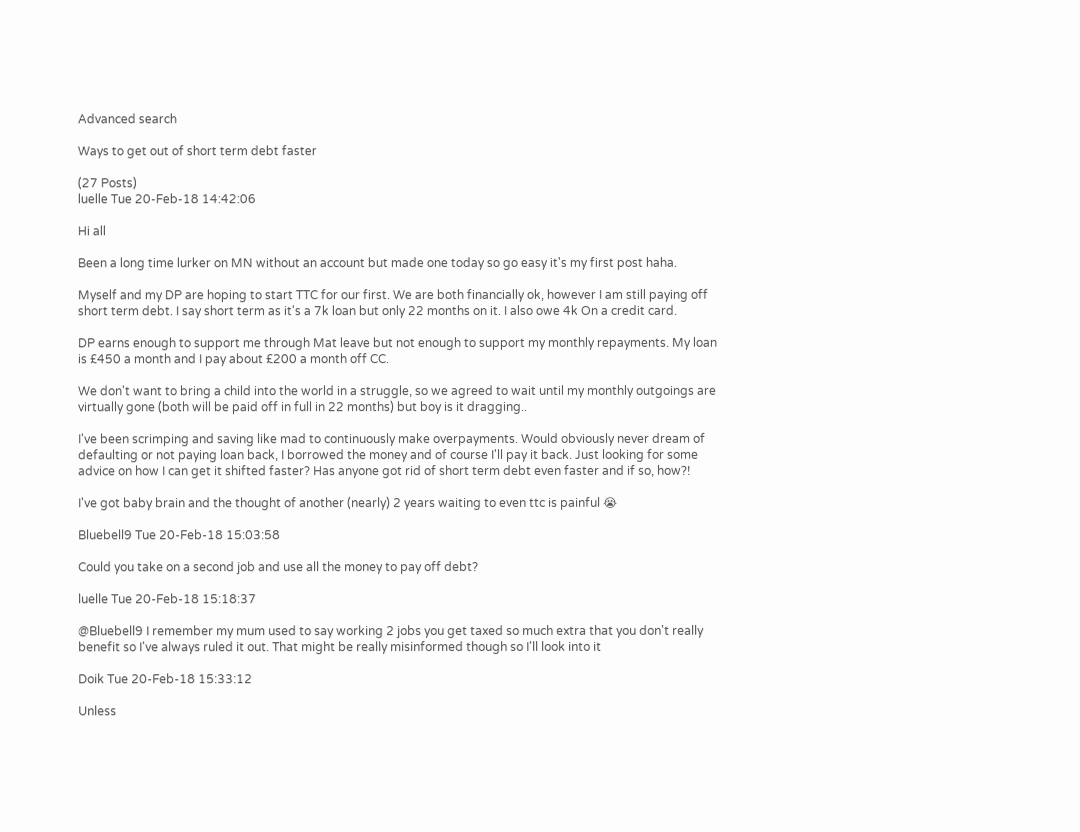Advanced search

Ways to get out of short term debt faster

(27 Posts)
luelle Tue 20-Feb-18 14:42:06

Hi all

Been a long time lurker on MN without an account but made one today so go easy it's my first post haha.

Myself and my DP are hoping to start TTC for our first. We are both financially ok, however I am still paying off short term debt. I say short term as it's a 7k loan but only 22 months on it. I also owe 4k On a credit card.

DP earns enough to support me through Mat leave but not enough to support my monthly repayments. My loan is £450 a month and I pay about £200 a month off CC.

We don't want to bring a child into the world in a struggle, so we agreed to wait until my monthly outgoings are virtually gone (both will be paid off in full in 22 months) but boy is it dragging..

I've been scrimping and saving like mad to continuously make overpayments. Would obviously never dream of defaulting or not paying loan back, I borrowed the money and of course I'll pay it back. Just looking for some advice on how I can get it shifted faster? Has anyone got rid of short term debt even faster and if so, how?!

I've got baby brain and the thought of another (nearly) 2 years waiting to even ttc is painful 😭

Bluebell9 Tue 20-Feb-18 15:03:58

Could you take on a second job and use all the money to pay off debt?

luelle Tue 20-Feb-18 15:18:37

@Bluebell9 I remember my mum used to say working 2 jobs you get taxed so much extra that you don't really benefit so I've always ruled it out. That might be really misinformed though so I'll look into it

Doik Tue 20-Feb-18 15:33:12

Unless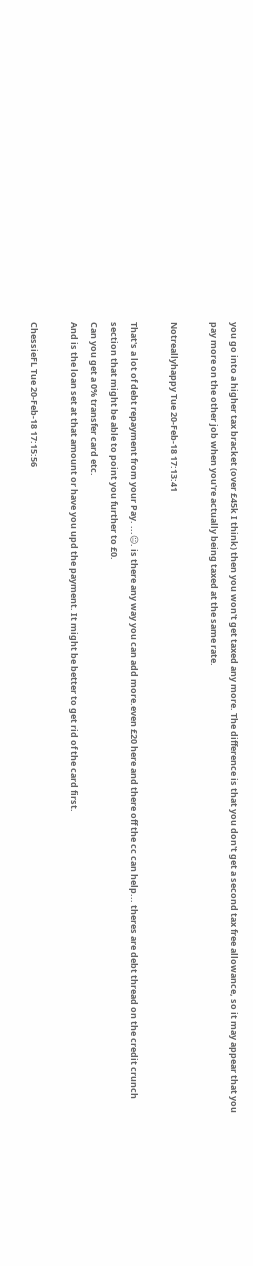you go into a higher tax bracket (over £45k I think) then you won't get taxed any more. The difference is that you don't get a second tax free allowance, so it may appear that you pay more on the other job when you're actually being taxed at the same rate.

Notreallyhappy Tue 20-Feb-18 17:13:41

That's a lot of debt repayment from your Pay. ...😐. is there any way you can add more.even £20 here and there off the cc can help... theres are debt thread on the credit crunch section that might be able to point you further to £0.
Can you get a 0% transfer card etc.
And is the loan set at that amount or have you upd the payment. It might be better to get rid of the card first.

ChessieFL Tue 20-Feb-18 17:15:56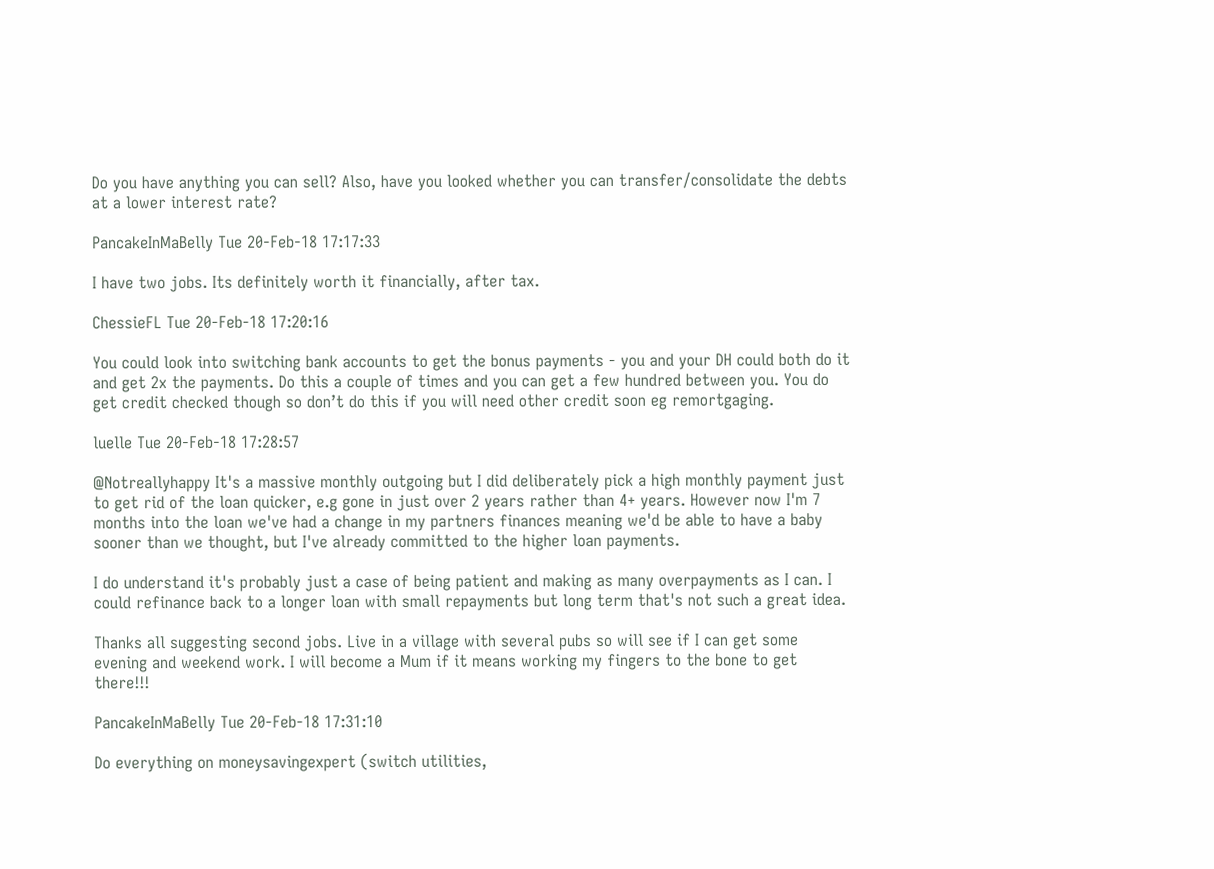Do you have anything you can sell? Also, have you looked whether you can transfer/consolidate the debts at a lower interest rate?

PancakeInMaBelly Tue 20-Feb-18 17:17:33

I have two jobs. Its definitely worth it financially, after tax.

ChessieFL Tue 20-Feb-18 17:20:16

You could look into switching bank accounts to get the bonus payments - you and your DH could both do it and get 2x the payments. Do this a couple of times and you can get a few hundred between you. You do get credit checked though so don’t do this if you will need other credit soon eg remortgaging.

luelle Tue 20-Feb-18 17:28:57

@Notreallyhappy It's a massive monthly outgoing but I did deliberately pick a high monthly payment just to get rid of the loan quicker, e.g gone in just over 2 years rather than 4+ years. However now I'm 7 months into the loan we've had a change in my partners finances meaning we'd be able to have a baby sooner than we thought, but I've already committed to the higher loan payments.

I do understand it's probably just a case of being patient and making as many overpayments as I can. I could refinance back to a longer loan with small repayments but long term that's not such a great idea.

Thanks all suggesting second jobs. Live in a village with several pubs so will see if I can get some evening and weekend work. I will become a Mum if it means working my fingers to the bone to get there!!!

PancakeInMaBelly Tue 20-Feb-18 17:31:10

Do everything on moneysavingexpert (switch utilities,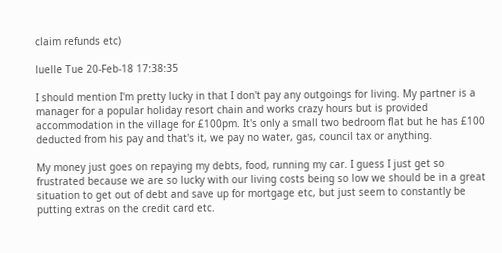claim refunds etc)

luelle Tue 20-Feb-18 17:38:35

I should mention I'm pretty lucky in that I don't pay any outgoings for living. My partner is a manager for a popular holiday resort chain and works crazy hours but is provided accommodation in the village for £100pm. It's only a small two bedroom flat but he has £100 deducted from his pay and that's it, we pay no water, gas, council tax or anything.

My money just goes on repaying my debts, food, running my car. I guess I just get so frustrated because we are so lucky with our living costs being so low we should be in a great situation to get out of debt and save up for mortgage etc, but just seem to constantly be putting extras on the credit card etc.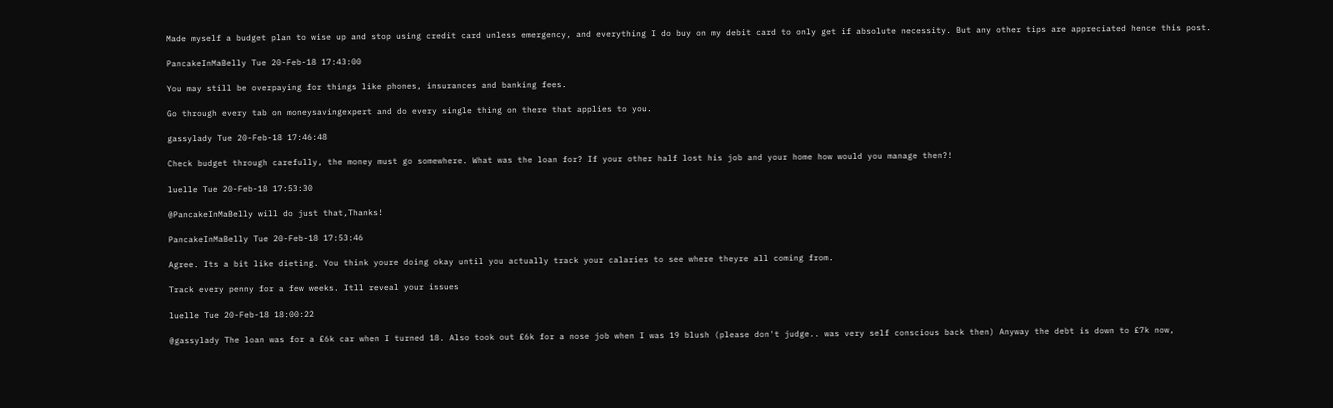Made myself a budget plan to wise up and stop using credit card unless emergency, and everything I do buy on my debit card to only get if absolute necessity. But any other tips are appreciated hence this post.

PancakeInMaBelly Tue 20-Feb-18 17:43:00

You may still be overpaying for things like phones, insurances and banking fees.

Go through every tab on moneysavingexpert and do every single thing on there that applies to you.

gassylady Tue 20-Feb-18 17:46:48

Check budget through carefully, the money must go somewhere. What was the loan for? If your other half lost his job and your home how would you manage then?!

luelle Tue 20-Feb-18 17:53:30

@PancakeInMaBelly will do just that,Thanks!

PancakeInMaBelly Tue 20-Feb-18 17:53:46

Agree. Its a bit like dieting. You think youre doing okay until you actually track your calaries to see where theyre all coming from.

Track every penny for a few weeks. Itll reveal your issues

luelle Tue 20-Feb-18 18:00:22

@gassylady The loan was for a £6k car when I turned 18. Also took out £6k for a nose job when I was 19 blush (please don't judge.. was very self conscious back then) Anyway the debt is down to £7k now,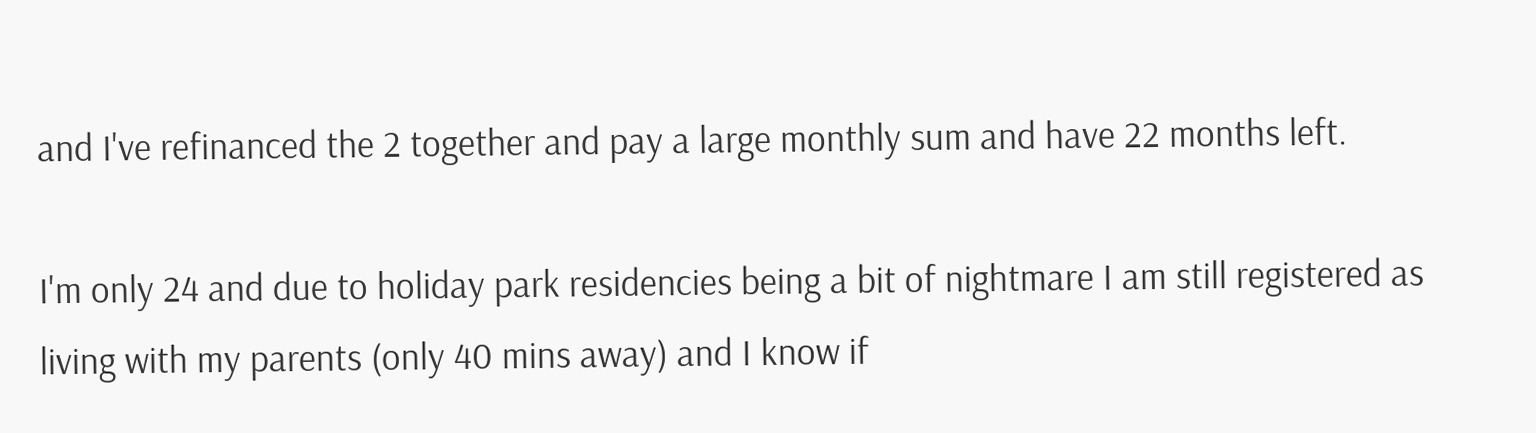and I've refinanced the 2 together and pay a large monthly sum and have 22 months left.

I'm only 24 and due to holiday park residencies being a bit of nightmare I am still registered as living with my parents (only 40 mins away) and I know if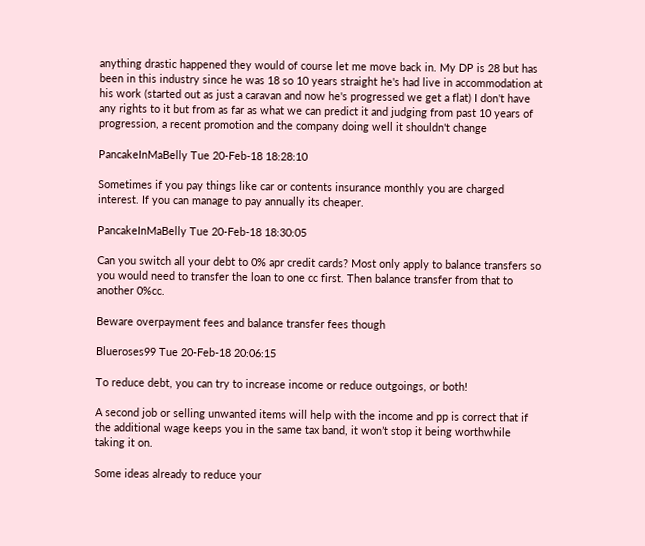anything drastic happened they would of course let me move back in. My DP is 28 but has been in this industry since he was 18 so 10 years straight he's had live in accommodation at his work (started out as just a caravan and now he's progressed we get a flat) I don't have any rights to it but from as far as what we can predict it and judging from past 10 years of progression, a recent promotion and the company doing well it shouldn't change

PancakeInMaBelly Tue 20-Feb-18 18:28:10

Sometimes if you pay things like car or contents insurance monthly you are charged interest. If you can manage to pay annually its cheaper.

PancakeInMaBelly Tue 20-Feb-18 18:30:05

Can you switch all your debt to 0% apr credit cards? Most only apply to balance transfers so you would need to transfer the loan to one cc first. Then balance transfer from that to another 0%cc.

Beware overpayment fees and balance transfer fees though

Blueroses99 Tue 20-Feb-18 20:06:15

To reduce debt, you can try to increase income or reduce outgoings, or both!

A second job or selling unwanted items will help with the income and pp is correct that if the additional wage keeps you in the same tax band, it won’t stop it being worthwhile taking it on.

Some ideas already to reduce your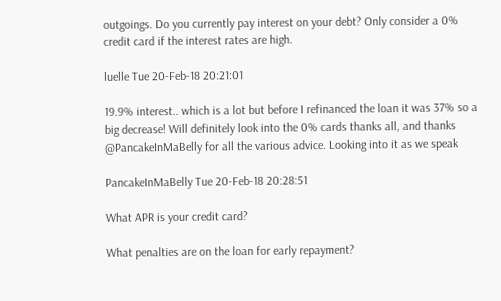outgoings. Do you currently pay interest on your debt? Only consider a 0% credit card if the interest rates are high.

luelle Tue 20-Feb-18 20:21:01

19.9% interest.. which is a lot but before I refinanced the loan it was 37% so a big decrease! Will definitely look into the 0% cards thanks all, and thanks @PancakeInMaBelly for all the various advice. Looking into it as we speak

PancakeInMaBelly Tue 20-Feb-18 20:28:51

What APR is your credit card?

What penalties are on the loan for early repayment?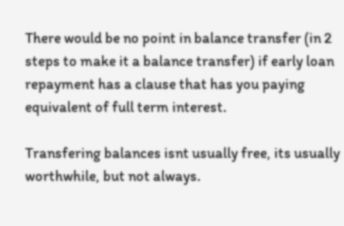There would be no point in balance transfer (in 2 steps to make it a balance transfer) if early loan repayment has a clause that has you paying equivalent of full term interest.

Transfering balances isnt usually free, its usually worthwhile, but not always.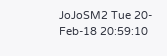JoJoSM2 Tue 20-Feb-18 20:59:10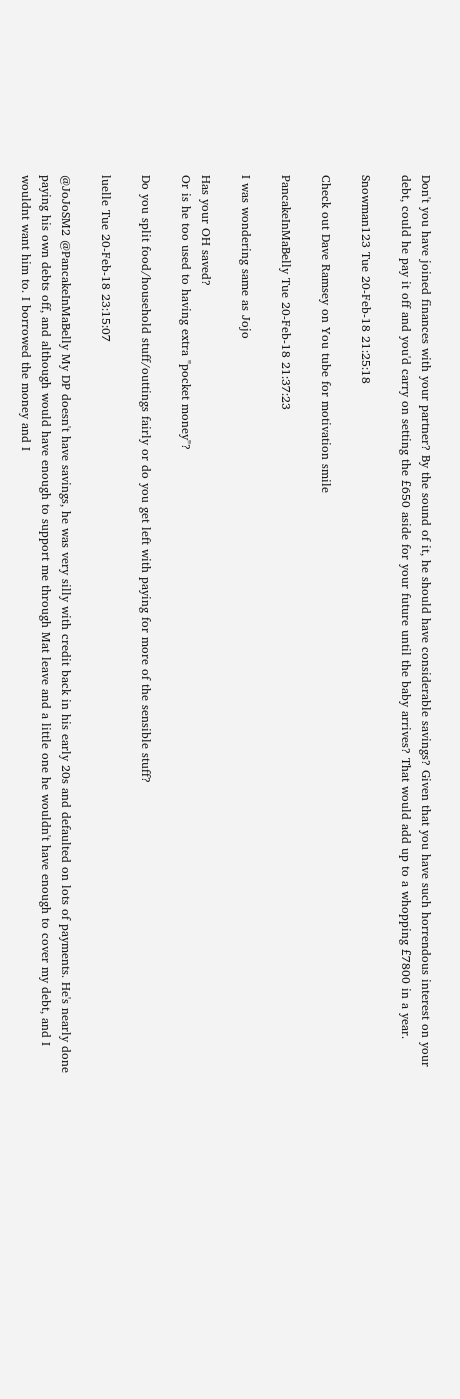Don't you have joined finances with your partner? By the sound of it, he should have considerable savings? Given that you have such horrendous interest on your debt, could he pay it off and you'd carry on setting the £650 aside for your future until the baby arrives? That would add up to a whopping £7800 in a year.

Snowman123 Tue 20-Feb-18 21:25:18

Check out Dave Ramsey on You tube for motivation smile

PancakeInMaBelly Tue 20-Feb-18 21:37:23

I was wondering same as Jojo

Has your OH saved?
Or is he too used to having extra "pocket money"?

Do you split food/household stuff/outtings fairly or do you get left with paying for more of the sensible stuff?

luelle Tue 20-Feb-18 23:15:07

@JoJoSM2 @PancakeInMaBelly My DP doesn't have savings, he was very silly with credit back in his early 20s and defaulted on lots of payments. He's nearly done paying his own debts off, and although would have enough to support me through Mat leave and a little one he wouldn't have enough to cover my debt, and I wouldnt want him to. I borrowed the money and I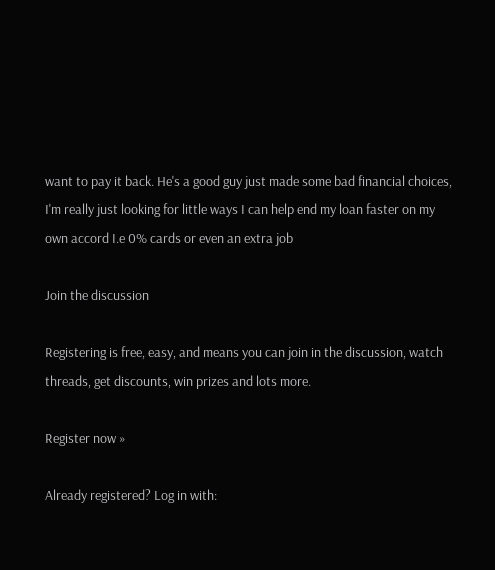want to pay it back. He's a good guy just made some bad financial choices, I'm really just looking for little ways I can help end my loan faster on my own accord I.e 0% cards or even an extra job

Join the discussion

Registering is free, easy, and means you can join in the discussion, watch threads, get discounts, win prizes and lots more.

Register now »

Already registered? Log in with: